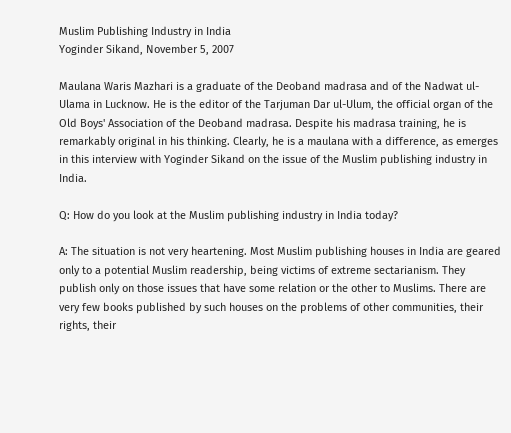Muslim Publishing Industry in India
Yoginder Sikand, November 5, 2007

Maulana Waris Mazhari is a graduate of the Deoband madrasa and of the Nadwat ul-Ulama in Lucknow. He is the editor of the Tarjuman Dar ul-Ulum, the official organ of the Old Boys' Association of the Deoband madrasa. Despite his madrasa training, he is remarkably original in his thinking. Clearly, he is a maulana with a difference, as emerges in this interview with Yoginder Sikand on the issue of the Muslim publishing industry in India.

Q: How do you look at the Muslim publishing industry in India today?

A: The situation is not very heartening. Most Muslim publishing houses in India are geared only to a potential Muslim readership, being victims of extreme sectarianism. They publish only on those issues that have some relation or the other to Muslims. There are very few books published by such houses on the problems of other communities, their rights, their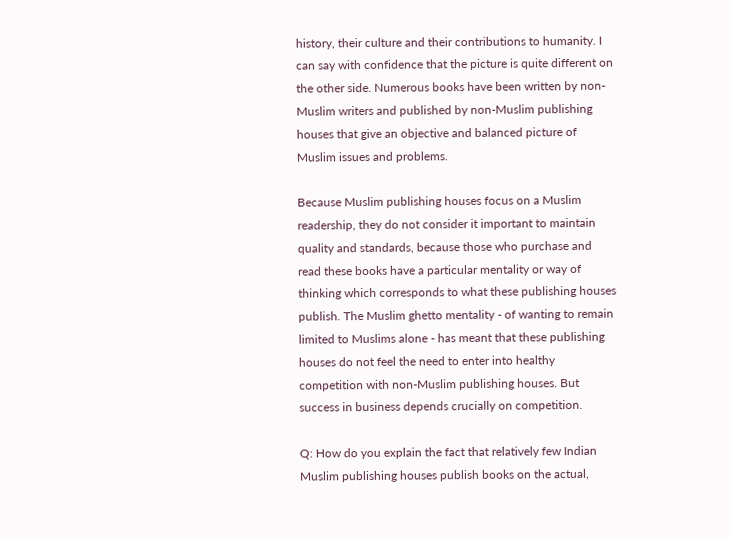history, their culture and their contributions to humanity. I can say with confidence that the picture is quite different on the other side. Numerous books have been written by non-Muslim writers and published by non-Muslim publishing houses that give an objective and balanced picture of Muslim issues and problems.

Because Muslim publishing houses focus on a Muslim readership, they do not consider it important to maintain quality and standards, because those who purchase and read these books have a particular mentality or way of thinking which corresponds to what these publishing houses publish. The Muslim ghetto mentality - of wanting to remain limited to Muslims alone - has meant that these publishing houses do not feel the need to enter into healthy competition with non-Muslim publishing houses. But success in business depends crucially on competition.

Q: How do you explain the fact that relatively few Indian Muslim publishing houses publish books on the actual,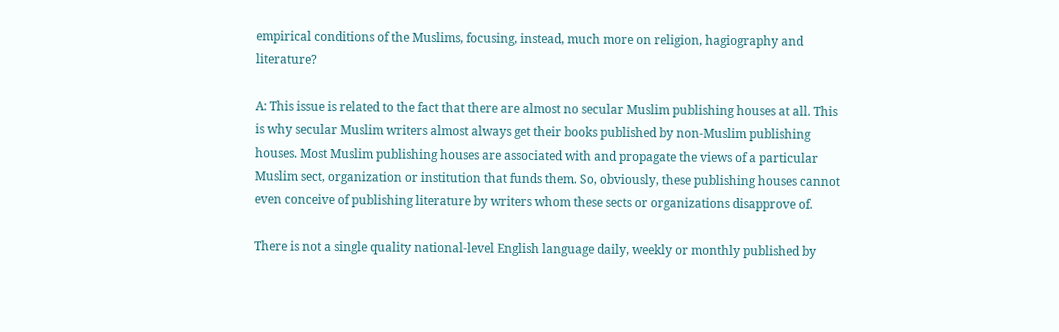empirical conditions of the Muslims, focusing, instead, much more on religion, hagiography and literature?

A: This issue is related to the fact that there are almost no secular Muslim publishing houses at all. This is why secular Muslim writers almost always get their books published by non-Muslim publishing houses. Most Muslim publishing houses are associated with and propagate the views of a particular Muslim sect, organization or institution that funds them. So, obviously, these publishing houses cannot even conceive of publishing literature by writers whom these sects or organizations disapprove of.

There is not a single quality national-level English language daily, weekly or monthly published by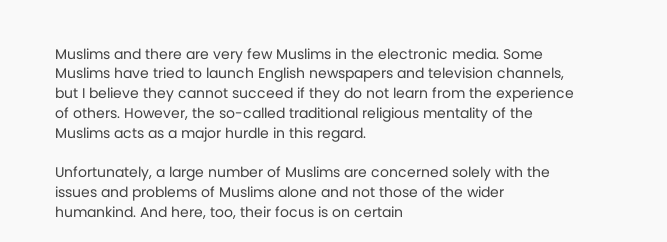Muslims and there are very few Muslims in the electronic media. Some Muslims have tried to launch English newspapers and television channels, but I believe they cannot succeed if they do not learn from the experience of others. However, the so-called traditional religious mentality of the Muslims acts as a major hurdle in this regard.

Unfortunately, a large number of Muslims are concerned solely with the issues and problems of Muslims alone and not those of the wider humankind. And here, too, their focus is on certain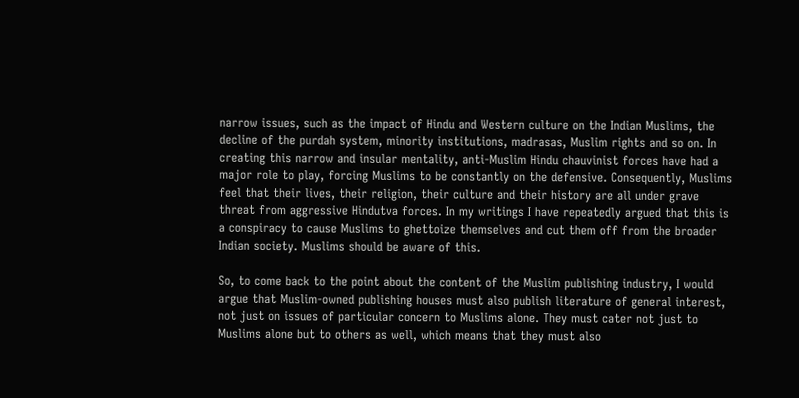narrow issues, such as the impact of Hindu and Western culture on the Indian Muslims, the decline of the purdah system, minority institutions, madrasas, Muslim rights and so on. In creating this narrow and insular mentality, anti-Muslim Hindu chauvinist forces have had a major role to play, forcing Muslims to be constantly on the defensive. Consequently, Muslims feel that their lives, their religion, their culture and their history are all under grave threat from aggressive Hindutva forces. In my writings I have repeatedly argued that this is a conspiracy to cause Muslims to ghettoize themselves and cut them off from the broader Indian society. Muslims should be aware of this.

So, to come back to the point about the content of the Muslim publishing industry, I would argue that Muslim-owned publishing houses must also publish literature of general interest, not just on issues of particular concern to Muslims alone. They must cater not just to Muslims alone but to others as well, which means that they must also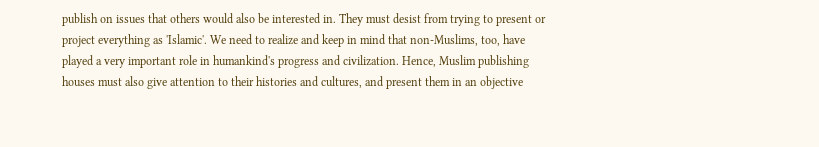publish on issues that others would also be interested in. They must desist from trying to present or project everything as 'Islamic'. We need to realize and keep in mind that non-Muslims, too, have played a very important role in humankind's progress and civilization. Hence, Muslim publishing houses must also give attention to their histories and cultures, and present them in an objective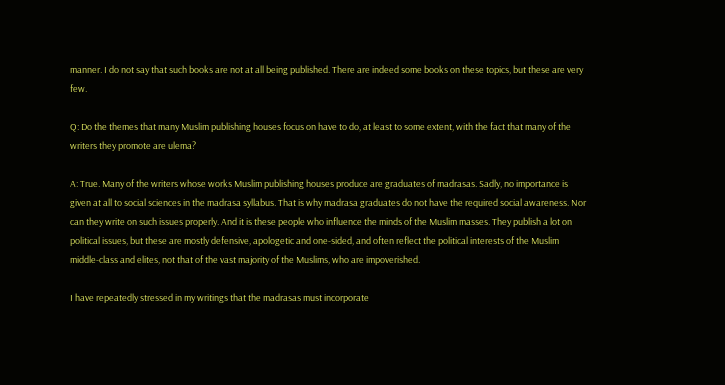manner. I do not say that such books are not at all being published. There are indeed some books on these topics, but these are very few.

Q: Do the themes that many Muslim publishing houses focus on have to do, at least to some extent, with the fact that many of the writers they promote are ulema?

A: True. Many of the writers whose works Muslim publishing houses produce are graduates of madrasas. Sadly, no importance is given at all to social sciences in the madrasa syllabus. That is why madrasa graduates do not have the required social awareness. Nor can they write on such issues properly. And it is these people who influence the minds of the Muslim masses. They publish a lot on political issues, but these are mostly defensive, apologetic and one-sided, and often reflect the political interests of the Muslim middle-class and elites, not that of the vast majority of the Muslims, who are impoverished.

I have repeatedly stressed in my writings that the madrasas must incorporate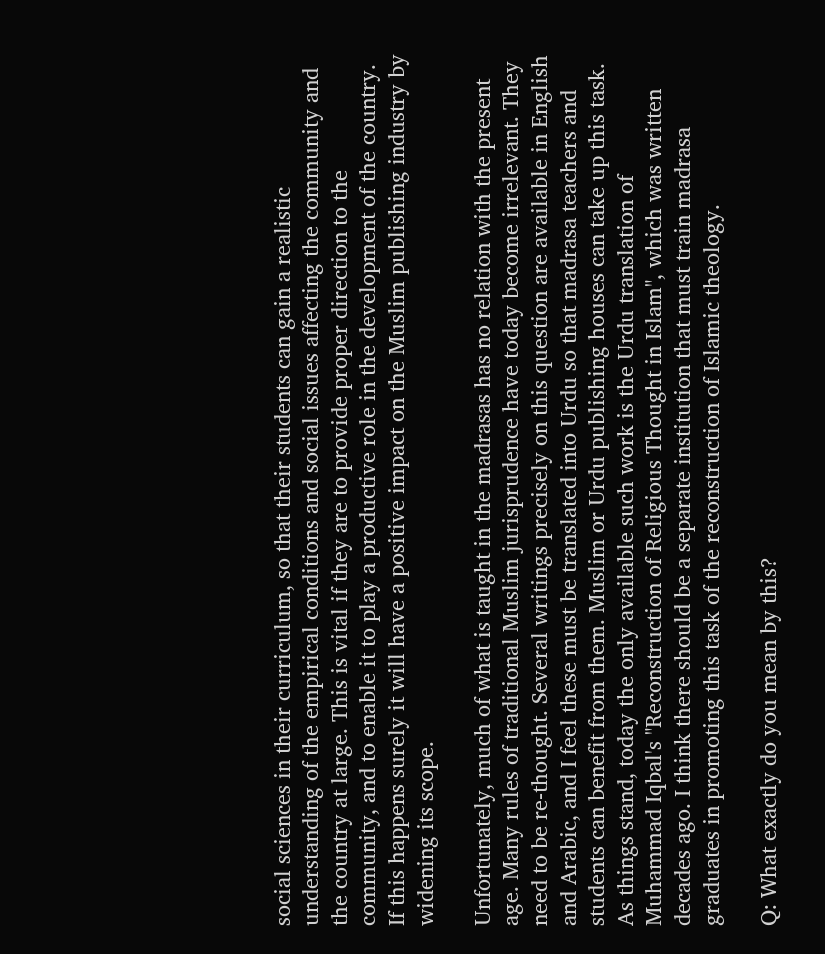social sciences in their curriculum, so that their students can gain a realistic understanding of the empirical conditions and social issues affecting the community and the country at large. This is vital if they are to provide proper direction to the community, and to enable it to play a productive role in the development of the country. If this happens surely it will have a positive impact on the Muslim publishing industry by widening its scope.

Unfortunately, much of what is taught in the madrasas has no relation with the present age. Many rules of traditional Muslim jurisprudence have today become irrelevant. They need to be re-thought. Several writings precisely on this question are available in English and Arabic, and I feel these must be translated into Urdu so that madrasa teachers and students can benefit from them. Muslim or Urdu publishing houses can take up this task. As things stand, today the only available such work is the Urdu translation of Muhammad Iqbal's "Reconstruction of Religious Thought in Islam", which was written decades ago. I think there should be a separate institution that must train madrasa graduates in promoting this task of the reconstruction of Islamic theology.

Q: What exactly do you mean by this?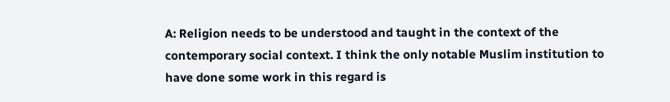A: Religion needs to be understood and taught in the context of the contemporary social context. I think the only notable Muslim institution to have done some work in this regard is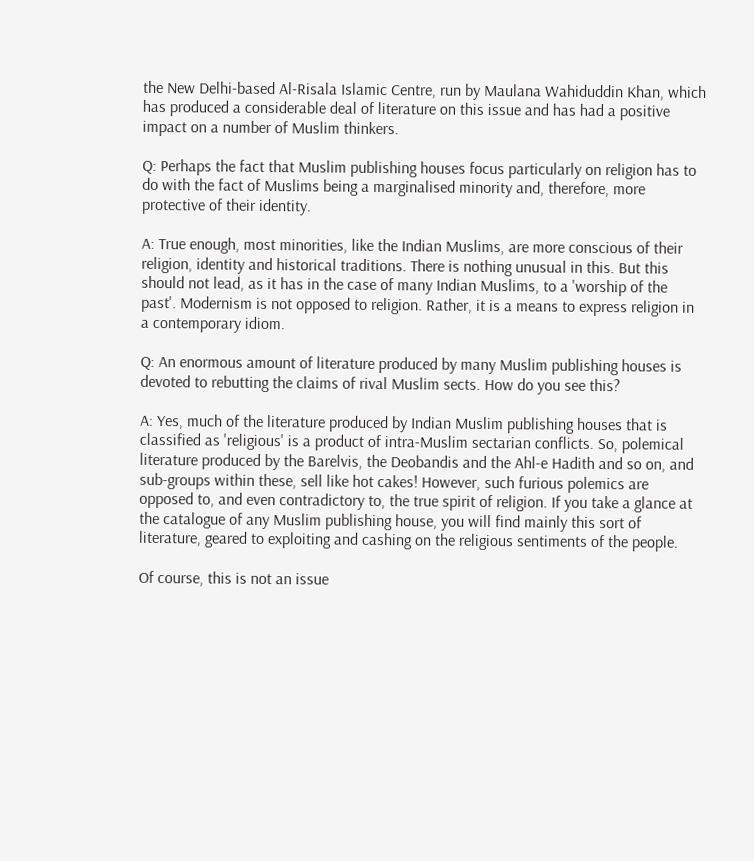the New Delhi-based Al-Risala Islamic Centre, run by Maulana Wahiduddin Khan, which has produced a considerable deal of literature on this issue and has had a positive impact on a number of Muslim thinkers.

Q: Perhaps the fact that Muslim publishing houses focus particularly on religion has to do with the fact of Muslims being a marginalised minority and, therefore, more protective of their identity.

A: True enough, most minorities, like the Indian Muslims, are more conscious of their religion, identity and historical traditions. There is nothing unusual in this. But this should not lead, as it has in the case of many Indian Muslims, to a 'worship of the past'. Modernism is not opposed to religion. Rather, it is a means to express religion in a contemporary idiom.

Q: An enormous amount of literature produced by many Muslim publishing houses is devoted to rebutting the claims of rival Muslim sects. How do you see this?

A: Yes, much of the literature produced by Indian Muslim publishing houses that is classified as 'religious' is a product of intra-Muslim sectarian conflicts. So, polemical literature produced by the Barelvis, the Deobandis and the Ahl-e Hadith and so on, and sub-groups within these, sell like hot cakes! However, such furious polemics are opposed to, and even contradictory to, the true spirit of religion. If you take a glance at the catalogue of any Muslim publishing house, you will find mainly this sort of literature, geared to exploiting and cashing on the religious sentiments of the people.

Of course, this is not an issue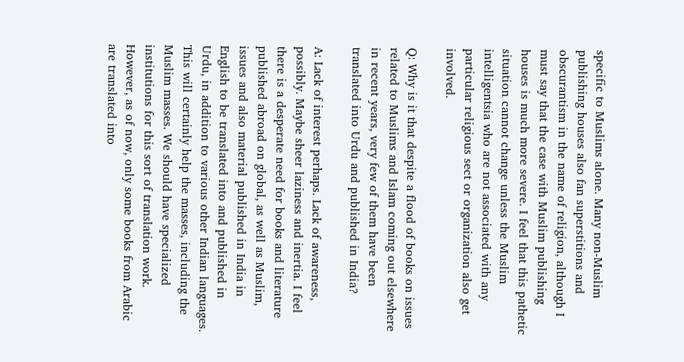specific to Muslims alone. Many non-Muslim publishing houses also fan superstitions and obscurantism in the name of religion, although I must say that the case with Muslim publishing houses is much more severe. I feel that this pathetic situation cannot change unless the Muslim intelligentsia who are not associated with any particular religious sect or organization also get involved.

Q: Why is it that despite a flood of books on issues related to Muslims and Islam coming out elsewhere in recent years, very few of them have been translated into Urdu and published in India?

A: Lack of interest perhaps. Lack of awareness, possibly. Maybe sheer laziness and inertia. I feel there is a desperate need for books and literature published abroad on global, as well as Muslim, issues and also material published in India in English to be translated into and published in Urdu, in addition to various other Indian languages. This will certainly help the masses, including the Muslim masses. We should have specialized institutions for this sort of translation work. However, as of now, only some books from Arabic are translated into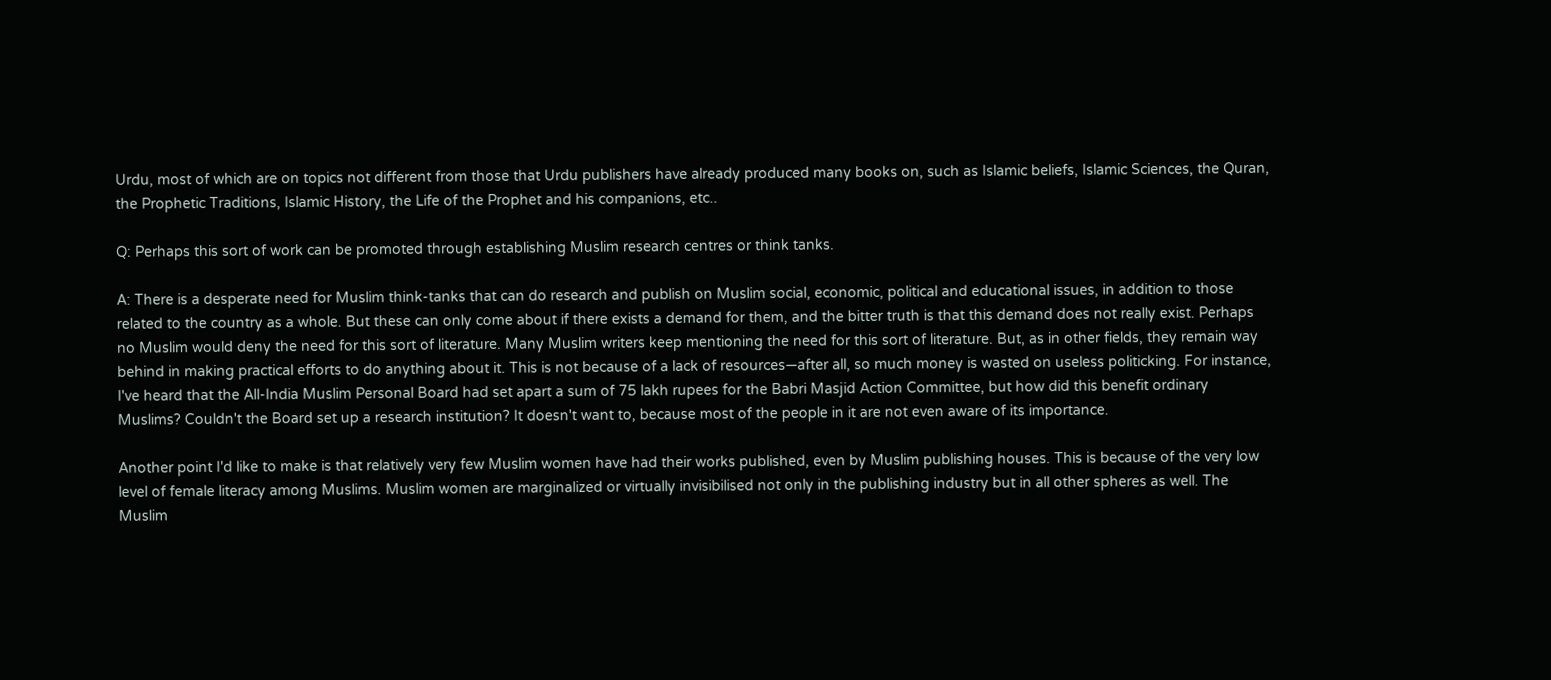Urdu, most of which are on topics not different from those that Urdu publishers have already produced many books on, such as Islamic beliefs, Islamic Sciences, the Quran, the Prophetic Traditions, Islamic History, the Life of the Prophet and his companions, etc..

Q: Perhaps this sort of work can be promoted through establishing Muslim research centres or think tanks.

A: There is a desperate need for Muslim think-tanks that can do research and publish on Muslim social, economic, political and educational issues, in addition to those related to the country as a whole. But these can only come about if there exists a demand for them, and the bitter truth is that this demand does not really exist. Perhaps no Muslim would deny the need for this sort of literature. Many Muslim writers keep mentioning the need for this sort of literature. But, as in other fields, they remain way behind in making practical efforts to do anything about it. This is not because of a lack of resources—after all, so much money is wasted on useless politicking. For instance, I've heard that the All-India Muslim Personal Board had set apart a sum of 75 lakh rupees for the Babri Masjid Action Committee, but how did this benefit ordinary Muslims? Couldn't the Board set up a research institution? It doesn't want to, because most of the people in it are not even aware of its importance.

Another point I'd like to make is that relatively very few Muslim women have had their works published, even by Muslim publishing houses. This is because of the very low level of female literacy among Muslims. Muslim women are marginalized or virtually invisibilised not only in the publishing industry but in all other spheres as well. The Muslim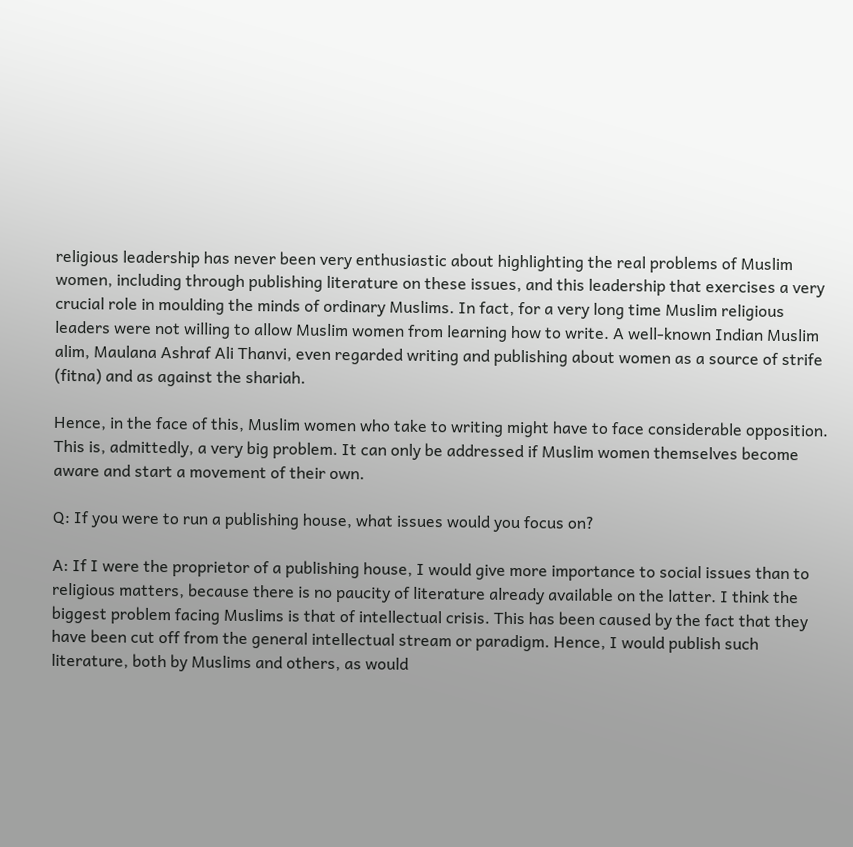religious leadership has never been very enthusiastic about highlighting the real problems of Muslim women, including through publishing literature on these issues, and this leadership that exercises a very crucial role in moulding the minds of ordinary Muslims. In fact, for a very long time Muslim religious leaders were not willing to allow Muslim women from learning how to write. A well-known Indian Muslim alim, Maulana Ashraf Ali Thanvi, even regarded writing and publishing about women as a source of strife (fitna) and as against the shariah.

Hence, in the face of this, Muslim women who take to writing might have to face considerable opposition. This is, admittedly, a very big problem. It can only be addressed if Muslim women themselves become aware and start a movement of their own.

Q: If you were to run a publishing house, what issues would you focus on?

A: If I were the proprietor of a publishing house, I would give more importance to social issues than to religious matters, because there is no paucity of literature already available on the latter. I think the biggest problem facing Muslims is that of intellectual crisis. This has been caused by the fact that they have been cut off from the general intellectual stream or paradigm. Hence, I would publish such literature, both by Muslims and others, as would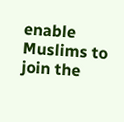enable Muslims to join the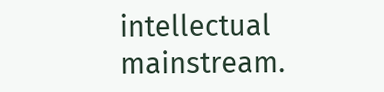intellectual mainstream.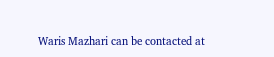Waris Mazhari can be contacted at